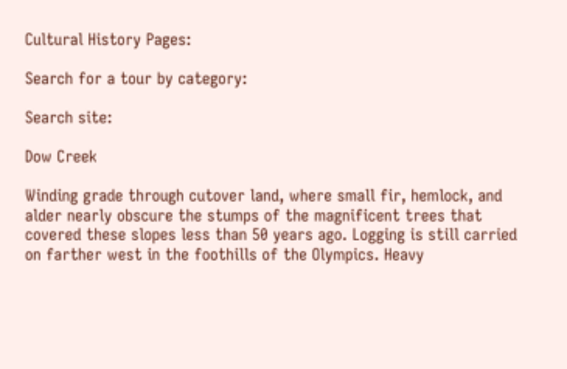Cultural History Pages:

Search for a tour by category:

Search site:

Dow Creek

Winding grade through cutover land, where small fir, hemlock, and alder nearly obscure the stumps of the magnificent trees that covered these slopes less than 50 years ago. Logging is still carried on farther west in the foothills of the Olympics. Heavy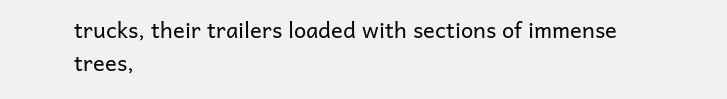trucks, their trailers loaded with sections of immense trees,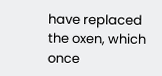have replaced the oxen, which once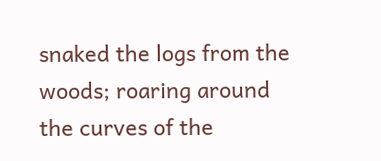snaked the logs from the woods; roaring around the curves of the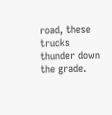road, these trucks thunder down the grade.